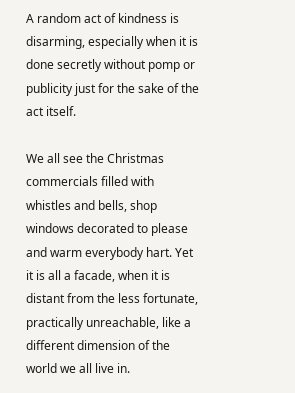A random act of kindness is disarming, especially when it is done secretly without pomp or publicity just for the sake of the act itself.

We all see the Christmas commercials filled with whistles and bells, shop windows decorated to please and warm everybody hart. Yet it is all a facade, when it is distant from the less fortunate, practically unreachable, like a different dimension of the world we all live in.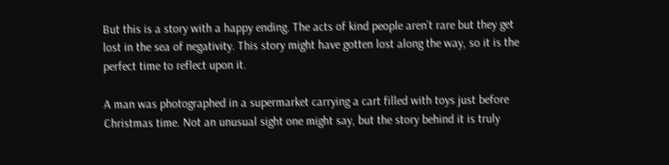But this is a story with a happy ending. The acts of kind people aren’t rare but they get lost in the sea of negativity. This story might have gotten lost along the way, so it is the perfect time to reflect upon it.

A man was photographed in a supermarket carrying a cart filled with toys just before Christmas time. Not an unusual sight one might say, but the story behind it is truly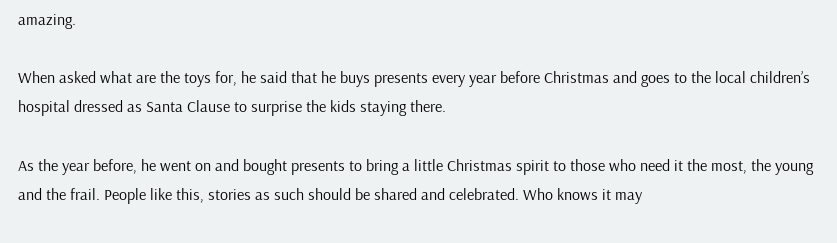amazing.

When asked what are the toys for, he said that he buys presents every year before Christmas and goes to the local children’s hospital dressed as Santa Clause to surprise the kids staying there.

As the year before, he went on and bought presents to bring a little Christmas spirit to those who need it the most, the young and the frail. People like this, stories as such should be shared and celebrated. Who knows it may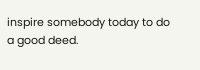inspire somebody today to do a good deed.